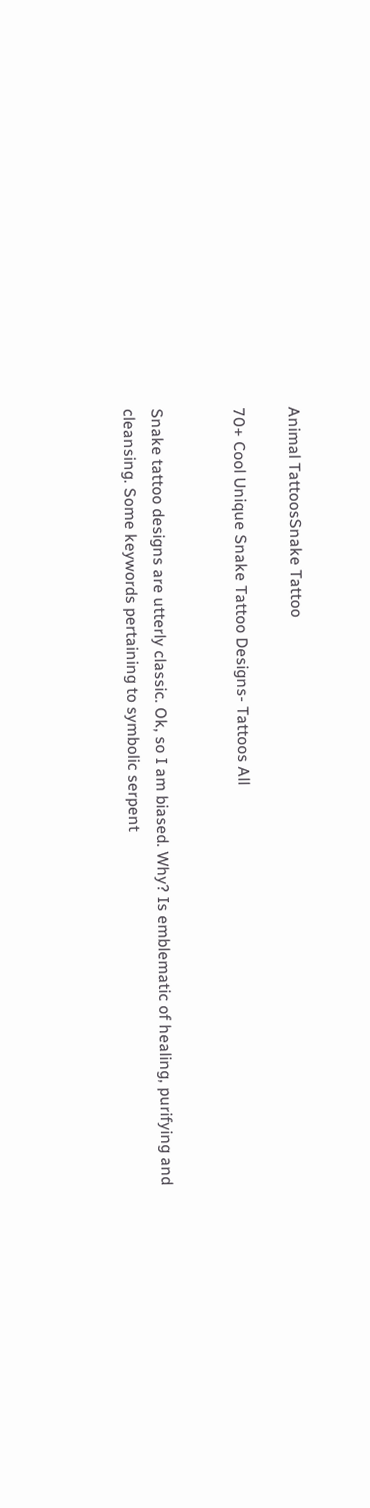Animal TattoosSnake Tattoo

70+ Cool Unique Snake Tattoo Designs- Tattoos All


Snake tattoo designs are utterly classic. Ok, so I am biased. Why? Is emblematic of healing, purifying and cleansing. Some keywords pertaining to symbolic serpent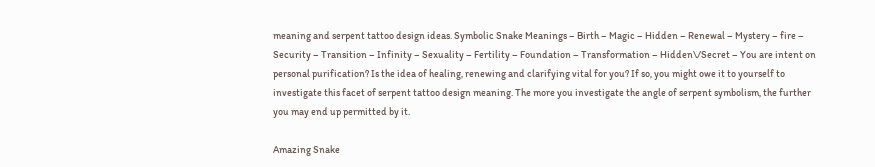meaning and serpent tattoo design ideas. Symbolic Snake Meanings – Birth – Magic – Hidden – Renewal – Mystery – fire – Security – Transition – Infinity – Sexuality – Fertility – Foundation – Transformation – Hidden\/Secret – You are intent on personal purification? Is the idea of healing, renewing and clarifying vital for you? If so, you might owe it to yourself to investigate this facet of serpent tattoo design meaning. The more you investigate the angle of serpent symbolism, the further you may end up permitted by it.

Amazing Snake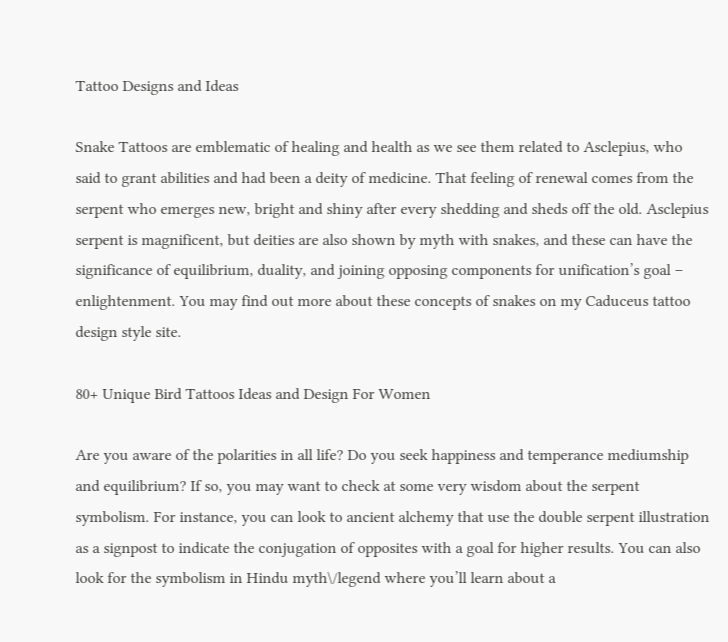Tattoo Designs and Ideas

Snake Tattoos are emblematic of healing and health as we see them related to Asclepius, who said to grant abilities and had been a deity of medicine. That feeling of renewal comes from the serpent who emerges new, bright and shiny after every shedding and sheds off the old. Asclepius serpent is magnificent, but deities are also shown by myth with snakes, and these can have the significance of equilibrium, duality, and joining opposing components for unification’s goal – enlightenment. You may find out more about these concepts of snakes on my Caduceus tattoo design style site.

80+ Unique Bird Tattoos Ideas and Design For Women

Are you aware of the polarities in all life? Do you seek happiness and temperance mediumship and equilibrium? If so, you may want to check at some very wisdom about the serpent symbolism. For instance, you can look to ancient alchemy that use the double serpent illustration as a signpost to indicate the conjugation of opposites with a goal for higher results. You can also look for the symbolism in Hindu myth\/legend where you’ll learn about a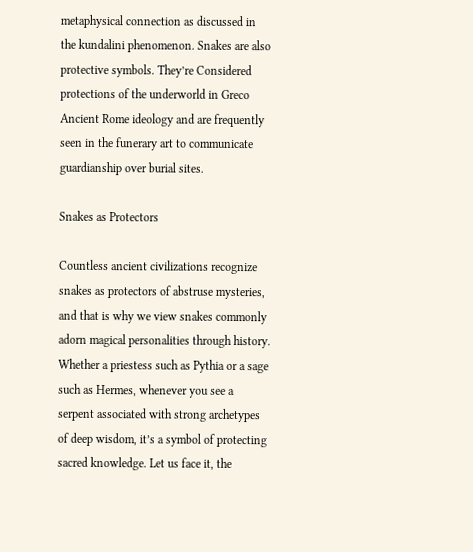metaphysical connection as discussed in the kundalini phenomenon. Snakes are also protective symbols. They’re Considered protections of the underworld in Greco Ancient Rome ideology and are frequently seen in the funerary art to communicate guardianship over burial sites.

Snakes as Protectors

Countless ancient civilizations recognize snakes as protectors of abstruse mysteries, and that is why we view snakes commonly adorn magical personalities through history. Whether a priestess such as Pythia or a sage such as Hermes, whenever you see a serpent associated with strong archetypes of deep wisdom, it’s a symbol of protecting sacred knowledge. Let us face it, the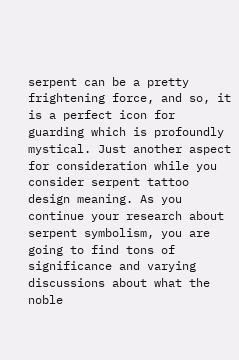serpent can be a pretty frightening force, and so, it is a perfect icon for guarding which is profoundly mystical. Just another aspect for consideration while you consider serpent tattoo design meaning. As you continue your research about serpent symbolism, you are going to find tons of significance and varying discussions about what the noble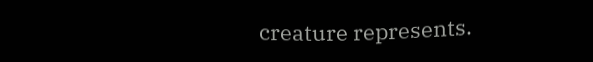creature represents.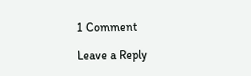1 Comment

Leave a Reply